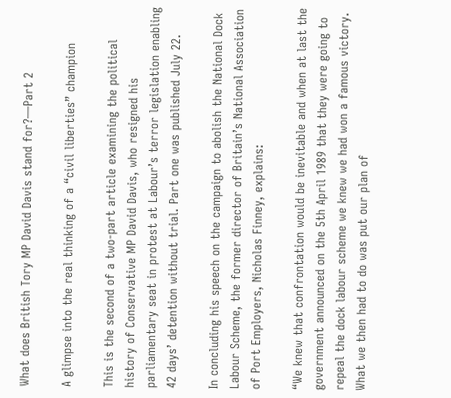What does British Tory MP David Davis stand for?—Part 2

A glimpse into the real thinking of a “civil liberties” champion

This is the second of a two-part article examining the political history of Conservative MP David Davis, who resigned his parliamentary seat in protest at Labour’s terror legislation enabling 42 days’ detention without trial. Part one was published July 22.

In concluding his speech on the campaign to abolish the National Dock Labour Scheme, the former director of Britain’s National Association of Port Employers, Nicholas Finney, explains:

“We knew that confrontation would be inevitable and when at last the government announced on the 5th April 1989 that they were going to repeal the dock labour scheme we knew we had won a famous victory. What we then had to do was put our plan of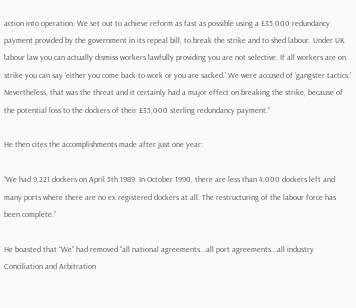action into operation. We set out to achieve reform as fast as possible using a £35,000 redundancy payment provided by the government in its repeal bill, to break the strike and to shed labour. Under UK labour law you can actually dismiss workers lawfully providing you are not selective. If all workers are on strike you can say ‘either you come back to work or you are sacked.’ We were accused of ‘gangster tactics.’ Nevertheless, that was the threat and it certainly had a major effect on breaking the strike, because of the potential loss to the dockers of their £35,000 sterling redundancy payment.”

He then cites the accomplishments made after just one year:

“We had 9,221 dockers on April 5th 1989. In October 1990, there are less than 4,000 dockers left and many ports where there are no ex registered dockers at all. The restructuring of the labour force has been complete.”

He boasted that “We” had removed “all national agreements...all port agreements...all industry Conciliation and Arbitration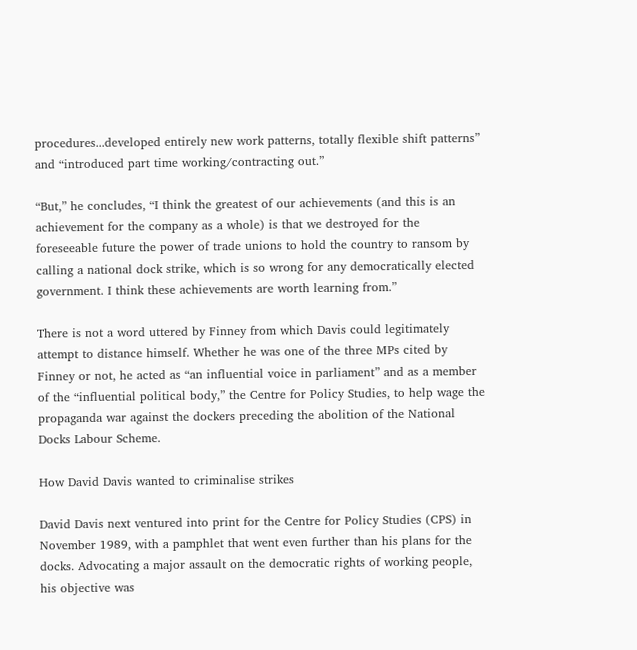procedures...developed entirely new work patterns, totally flexible shift patterns” and “introduced part time working/contracting out.”

“But,” he concludes, “I think the greatest of our achievements (and this is an achievement for the company as a whole) is that we destroyed for the foreseeable future the power of trade unions to hold the country to ransom by calling a national dock strike, which is so wrong for any democratically elected government. I think these achievements are worth learning from.”

There is not a word uttered by Finney from which Davis could legitimately attempt to distance himself. Whether he was one of the three MPs cited by Finney or not, he acted as “an influential voice in parliament” and as a member of the “influential political body,” the Centre for Policy Studies, to help wage the propaganda war against the dockers preceding the abolition of the National Docks Labour Scheme.

How David Davis wanted to criminalise strikes

David Davis next ventured into print for the Centre for Policy Studies (CPS) in November 1989, with a pamphlet that went even further than his plans for the docks. Advocating a major assault on the democratic rights of working people, his objective was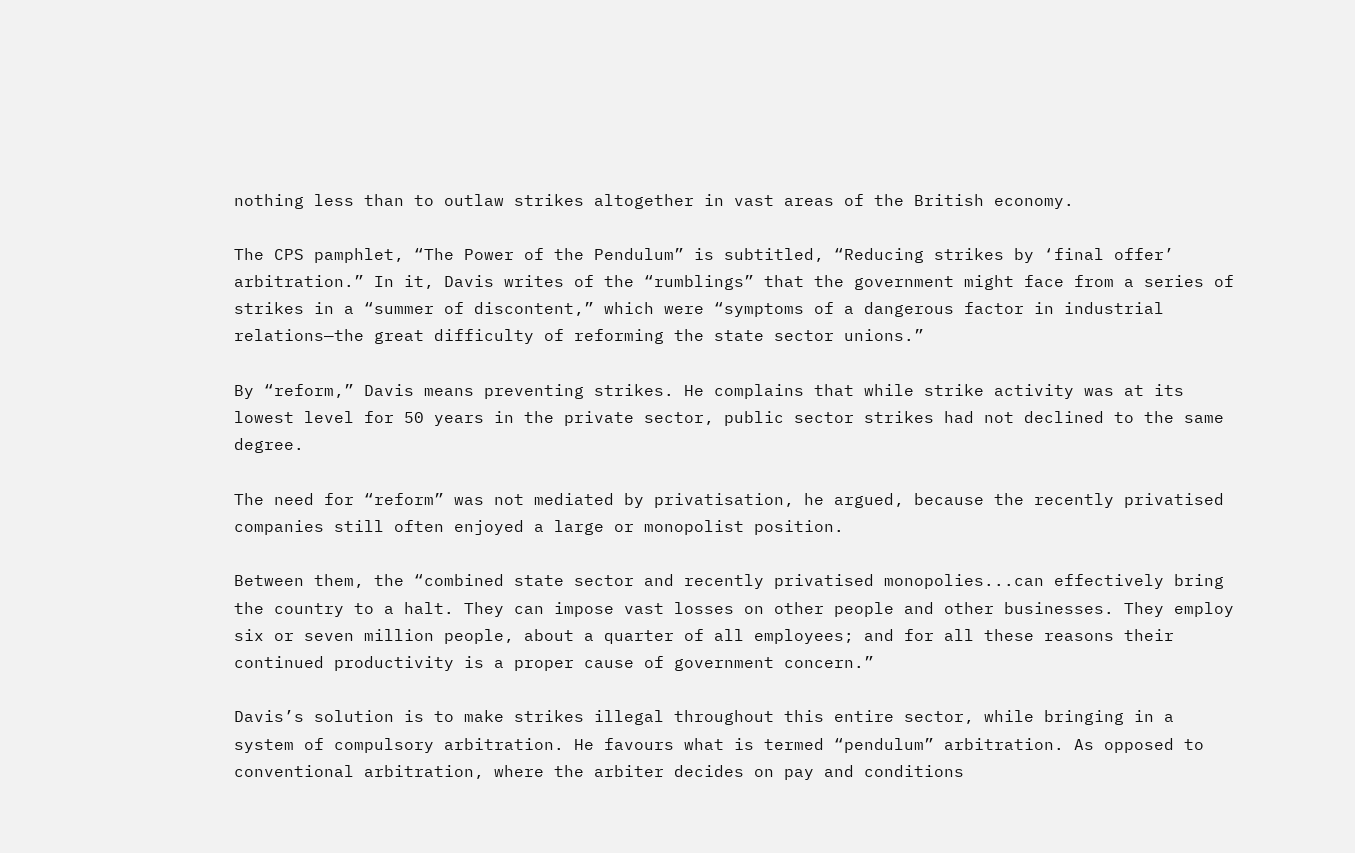nothing less than to outlaw strikes altogether in vast areas of the British economy.

The CPS pamphlet, “The Power of the Pendulum” is subtitled, “Reducing strikes by ‘final offer’ arbitration.” In it, Davis writes of the “rumblings” that the government might face from a series of strikes in a “summer of discontent,” which were “symptoms of a dangerous factor in industrial relations—the great difficulty of reforming the state sector unions.”

By “reform,” Davis means preventing strikes. He complains that while strike activity was at its lowest level for 50 years in the private sector, public sector strikes had not declined to the same degree.

The need for “reform” was not mediated by privatisation, he argued, because the recently privatised companies still often enjoyed a large or monopolist position.

Between them, the “combined state sector and recently privatised monopolies...can effectively bring the country to a halt. They can impose vast losses on other people and other businesses. They employ six or seven million people, about a quarter of all employees; and for all these reasons their continued productivity is a proper cause of government concern.”

Davis’s solution is to make strikes illegal throughout this entire sector, while bringing in a system of compulsory arbitration. He favours what is termed “pendulum” arbitration. As opposed to conventional arbitration, where the arbiter decides on pay and conditions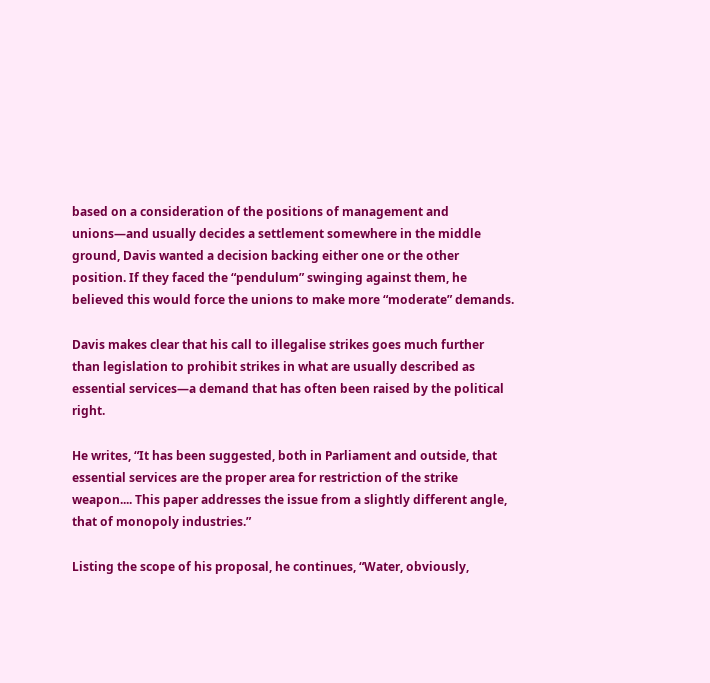based on a consideration of the positions of management and unions—and usually decides a settlement somewhere in the middle ground, Davis wanted a decision backing either one or the other position. If they faced the “pendulum” swinging against them, he believed this would force the unions to make more “moderate” demands.

Davis makes clear that his call to illegalise strikes goes much further than legislation to prohibit strikes in what are usually described as essential services—a demand that has often been raised by the political right.

He writes, “It has been suggested, both in Parliament and outside, that essential services are the proper area for restriction of the strike weapon.... This paper addresses the issue from a slightly different angle, that of monopoly industries.”

Listing the scope of his proposal, he continues, “Water, obviously,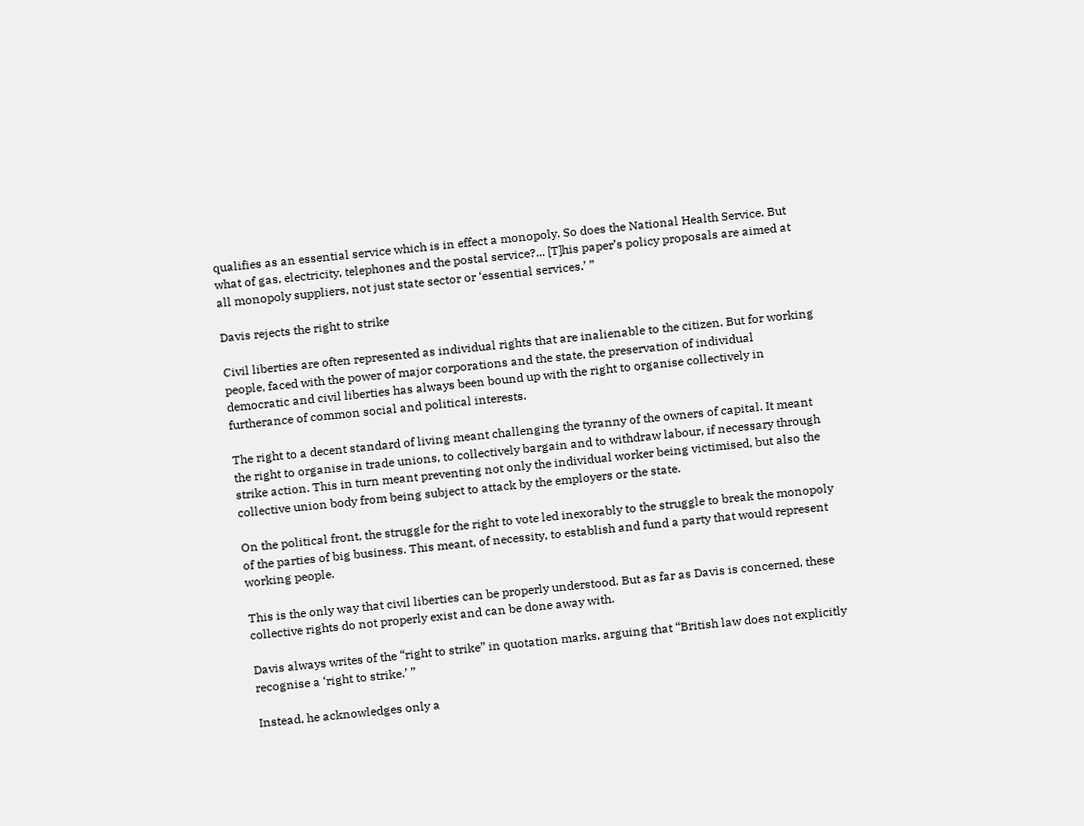qualifies as an essential service which is in effect a monopoly. So does the National Health Service. But what of gas, electricity, telephones and the postal service?... [T]his paper’s policy proposals are aimed at all monopoly suppliers, not just state sector or ‘essential services.’ ”

Davis rejects the right to strike

Civil liberties are often represented as individual rights that are inalienable to the citizen. But for working people, faced with the power of major corporations and the state, the preservation of individual democratic and civil liberties has always been bound up with the right to organise collectively in furtherance of common social and political interests.

The right to a decent standard of living meant challenging the tyranny of the owners of capital. It meant the right to organise in trade unions, to collectively bargain and to withdraw labour, if necessary through strike action. This in turn meant preventing not only the individual worker being victimised, but also the collective union body from being subject to attack by the employers or the state.

On the political front, the struggle for the right to vote led inexorably to the struggle to break the monopoly of the parties of big business. This meant, of necessity, to establish and fund a party that would represent working people.

This is the only way that civil liberties can be properly understood. But as far as Davis is concerned, these collective rights do not properly exist and can be done away with.

Davis always writes of the “right to strike” in quotation marks, arguing that “British law does not explicitly recognise a ‘right to strike.’ ”

Instead, he acknowledges only a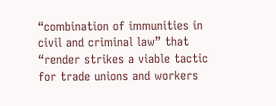“combination of immunities in civil and criminal law” that “render strikes a viable tactic for trade unions and workers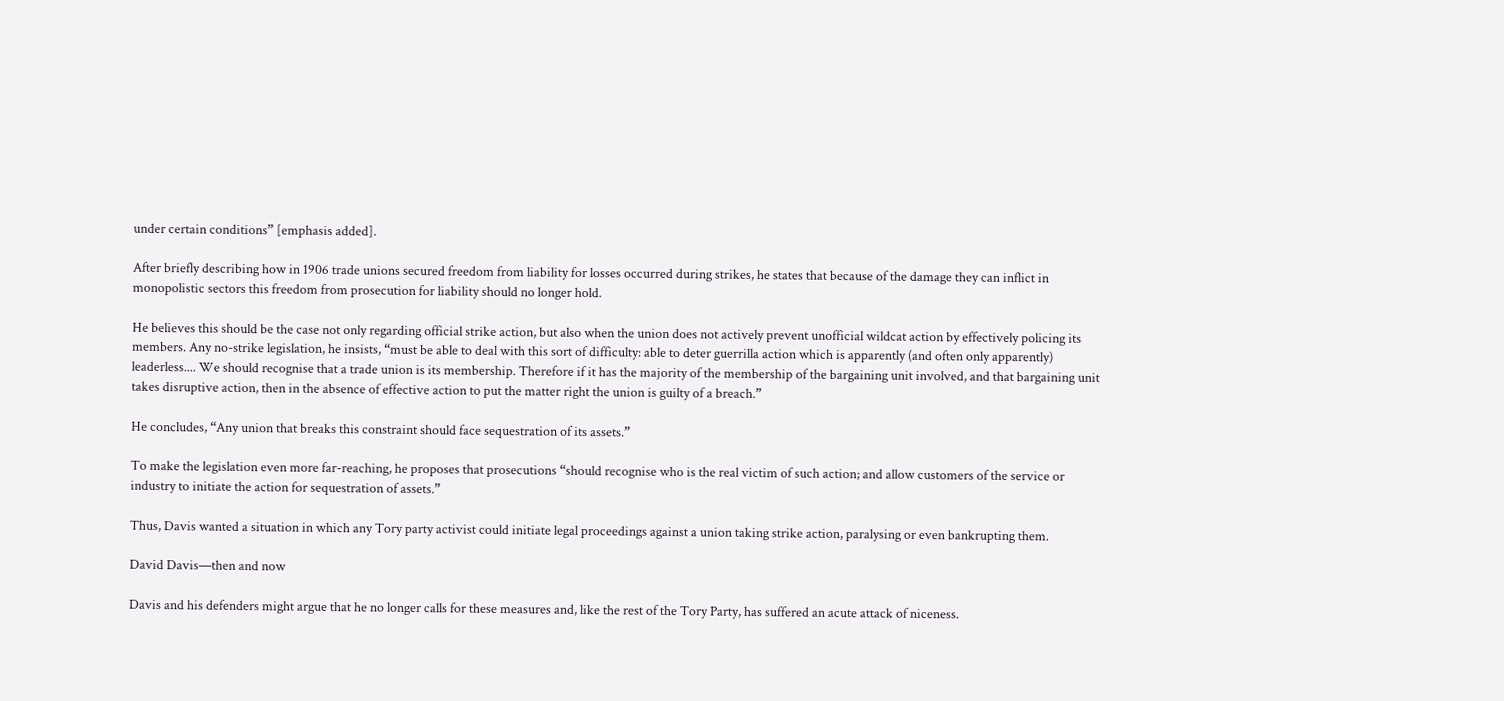under certain conditions” [emphasis added].

After briefly describing how in 1906 trade unions secured freedom from liability for losses occurred during strikes, he states that because of the damage they can inflict in monopolistic sectors this freedom from prosecution for liability should no longer hold.

He believes this should be the case not only regarding official strike action, but also when the union does not actively prevent unofficial wildcat action by effectively policing its members. Any no-strike legislation, he insists, “must be able to deal with this sort of difficulty: able to deter guerrilla action which is apparently (and often only apparently) leaderless.... We should recognise that a trade union is its membership. Therefore if it has the majority of the membership of the bargaining unit involved, and that bargaining unit takes disruptive action, then in the absence of effective action to put the matter right the union is guilty of a breach.”

He concludes, “Any union that breaks this constraint should face sequestration of its assets.”

To make the legislation even more far-reaching, he proposes that prosecutions “should recognise who is the real victim of such action; and allow customers of the service or industry to initiate the action for sequestration of assets.”

Thus, Davis wanted a situation in which any Tory party activist could initiate legal proceedings against a union taking strike action, paralysing or even bankrupting them.

David Davis—then and now

Davis and his defenders might argue that he no longer calls for these measures and, like the rest of the Tory Party, has suffered an acute attack of niceness.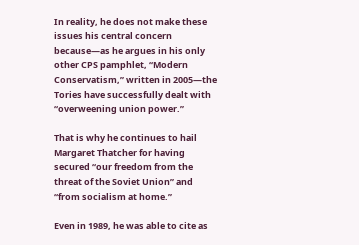In reality, he does not make these issues his central concern because—as he argues in his only other CPS pamphlet, “Modern Conservatism,” written in 2005—the Tories have successfully dealt with “overweening union power.”

That is why he continues to hail Margaret Thatcher for having secured “our freedom from the threat of the Soviet Union” and “from socialism at home.”

Even in 1989, he was able to cite as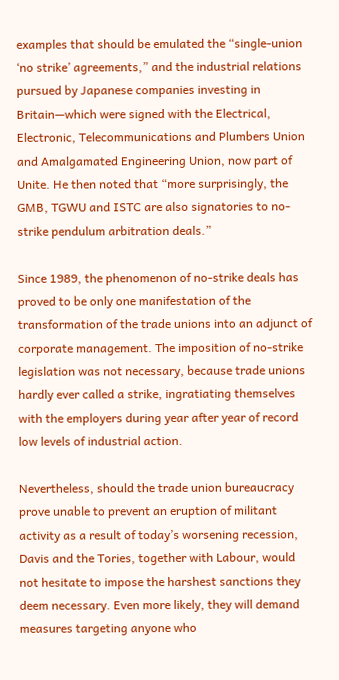examples that should be emulated the “single-union ‘no strike’ agreements,” and the industrial relations pursued by Japanese companies investing in Britain—which were signed with the Electrical, Electronic, Telecommunications and Plumbers Union and Amalgamated Engineering Union, now part of Unite. He then noted that “more surprisingly, the GMB, TGWU and ISTC are also signatories to no-strike pendulum arbitration deals.”

Since 1989, the phenomenon of no-strike deals has proved to be only one manifestation of the transformation of the trade unions into an adjunct of corporate management. The imposition of no-strike legislation was not necessary, because trade unions hardly ever called a strike, ingratiating themselves with the employers during year after year of record low levels of industrial action.

Nevertheless, should the trade union bureaucracy prove unable to prevent an eruption of militant activity as a result of today’s worsening recession, Davis and the Tories, together with Labour, would not hesitate to impose the harshest sanctions they deem necessary. Even more likely, they will demand measures targeting anyone who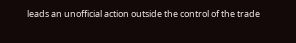leads an unofficial action outside the control of the trade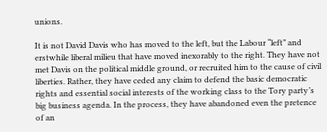unions.

It is not David Davis who has moved to the left, but the Labour “left” and erstwhile liberal milieu that have moved inexorably to the right. They have not met Davis on the political middle ground, or recruited him to the cause of civil liberties. Rather, they have ceded any claim to defend the basic democratic rights and essential social interests of the working class to the Tory party’s big business agenda. In the process, they have abandoned even the pretence of an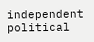independent political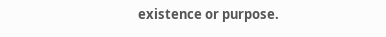existence or purpose.